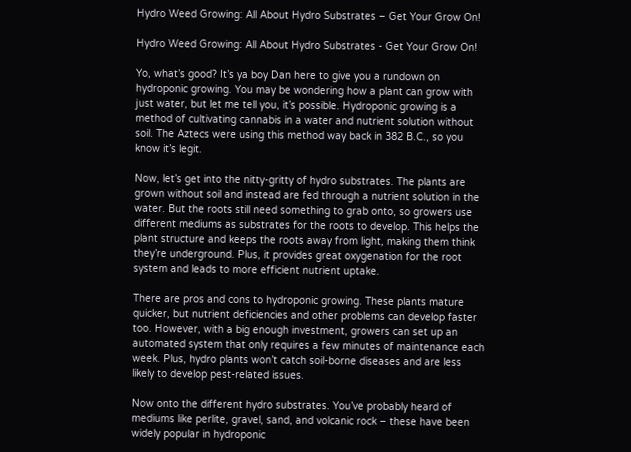Hydro Weed Growing: All About Hydro Substrates – Get Your Grow On!

Hydro Weed Growing: All About Hydro Substrates - Get Your Grow On!

Yo, what’s good? It’s ya boy Dan here to give you a rundown on hydroponic growing. You may be wondering how a plant can grow with just water, but let me tell you, it’s possible. Hydroponic growing is a method of cultivating cannabis in a water and nutrient solution without soil. The Aztecs were using this method way back in 382 B.C., so you know it’s legit.

Now, let’s get into the nitty-gritty of hydro substrates. The plants are grown without soil and instead are fed through a nutrient solution in the water. But the roots still need something to grab onto, so growers use different mediums as substrates for the roots to develop. This helps the plant structure and keeps the roots away from light, making them think they’re underground. Plus, it provides great oxygenation for the root system and leads to more efficient nutrient uptake.

There are pros and cons to hydroponic growing. These plants mature quicker, but nutrient deficiencies and other problems can develop faster too. However, with a big enough investment, growers can set up an automated system that only requires a few minutes of maintenance each week. Plus, hydro plants won’t catch soil-borne diseases and are less likely to develop pest-related issues.

Now onto the different hydro substrates. You’ve probably heard of mediums like perlite, gravel, sand, and volcanic rock – these have been widely popular in hydroponic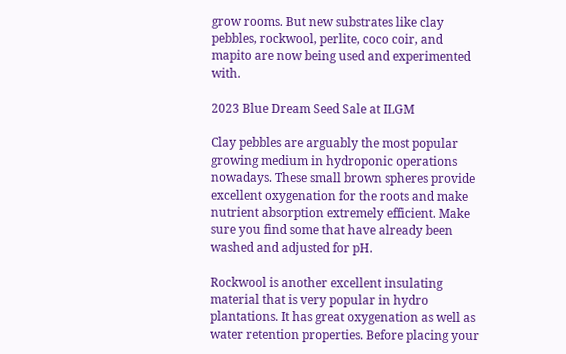grow rooms. But new substrates like clay pebbles, rockwool, perlite, coco coir, and mapito are now being used and experimented with.

2023 Blue Dream Seed Sale at ILGM

Clay pebbles are arguably the most popular growing medium in hydroponic operations nowadays. These small brown spheres provide excellent oxygenation for the roots and make nutrient absorption extremely efficient. Make sure you find some that have already been washed and adjusted for pH.

Rockwool is another excellent insulating material that is very popular in hydro plantations. It has great oxygenation as well as water retention properties. Before placing your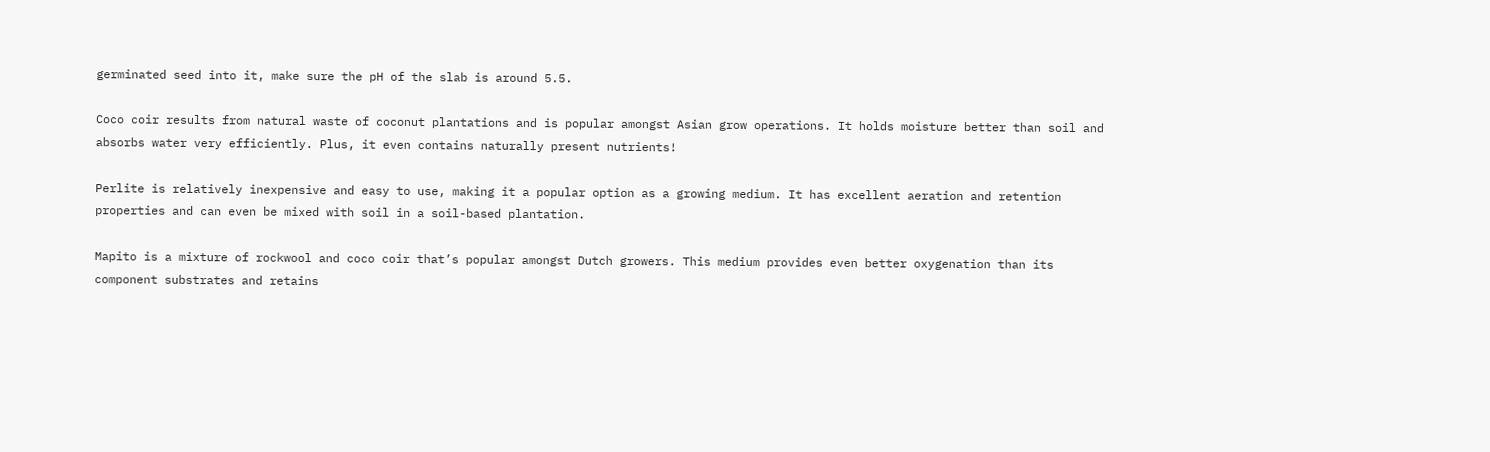germinated seed into it, make sure the pH of the slab is around 5.5.

Coco coir results from natural waste of coconut plantations and is popular amongst Asian grow operations. It holds moisture better than soil and absorbs water very efficiently. Plus, it even contains naturally present nutrients!

Perlite is relatively inexpensive and easy to use, making it a popular option as a growing medium. It has excellent aeration and retention properties and can even be mixed with soil in a soil-based plantation.

Mapito is a mixture of rockwool and coco coir that’s popular amongst Dutch growers. This medium provides even better oxygenation than its component substrates and retains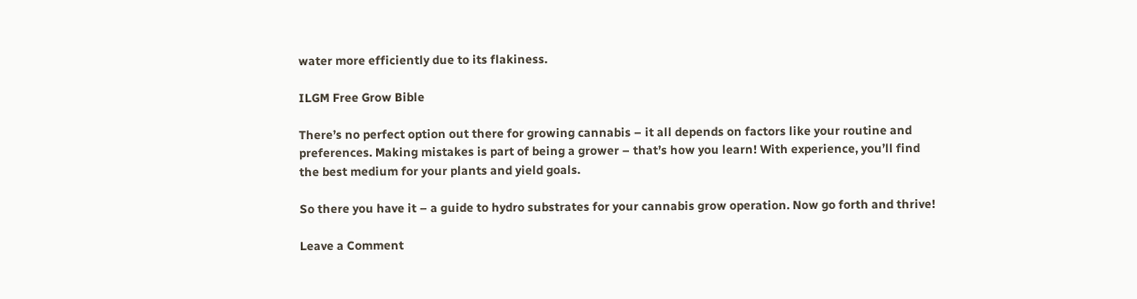water more efficiently due to its flakiness.

ILGM Free Grow Bible

There’s no perfect option out there for growing cannabis – it all depends on factors like your routine and preferences. Making mistakes is part of being a grower – that’s how you learn! With experience, you’ll find the best medium for your plants and yield goals.

So there you have it – a guide to hydro substrates for your cannabis grow operation. Now go forth and thrive!

Leave a Comment